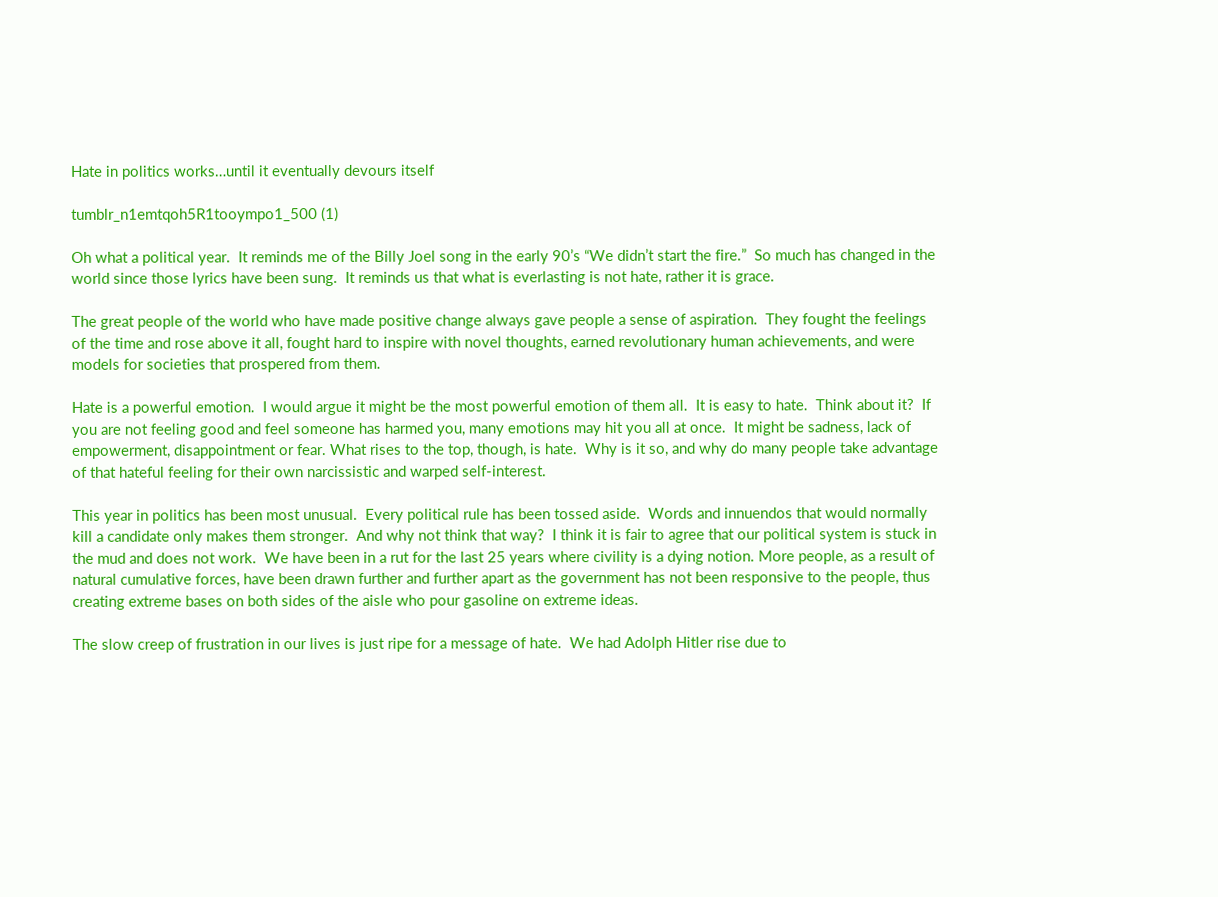Hate in politics works…until it eventually devours itself

tumblr_n1emtqoh5R1tooympo1_500 (1)

Oh what a political year.  It reminds me of the Billy Joel song in the early 90’s “We didn’t start the fire.”  So much has changed in the world since those lyrics have been sung.  It reminds us that what is everlasting is not hate, rather it is grace.

The great people of the world who have made positive change always gave people a sense of aspiration.  They fought the feelings of the time and rose above it all, fought hard to inspire with novel thoughts, earned revolutionary human achievements, and were models for societies that prospered from them.

Hate is a powerful emotion.  I would argue it might be the most powerful emotion of them all.  It is easy to hate.  Think about it?  If you are not feeling good and feel someone has harmed you, many emotions may hit you all at once.  It might be sadness, lack of empowerment, disappointment or fear. What rises to the top, though, is hate.  Why is it so, and why do many people take advantage of that hateful feeling for their own narcissistic and warped self-interest.

This year in politics has been most unusual.  Every political rule has been tossed aside.  Words and innuendos that would normally kill a candidate only makes them stronger.  And why not think that way?  I think it is fair to agree that our political system is stuck in the mud and does not work.  We have been in a rut for the last 25 years where civility is a dying notion. More people, as a result of natural cumulative forces, have been drawn further and further apart as the government has not been responsive to the people, thus creating extreme bases on both sides of the aisle who pour gasoline on extreme ideas.

The slow creep of frustration in our lives is just ripe for a message of hate.  We had Adolph Hitler rise due to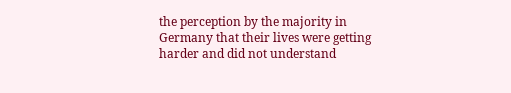the perception by the majority in Germany that their lives were getting harder and did not understand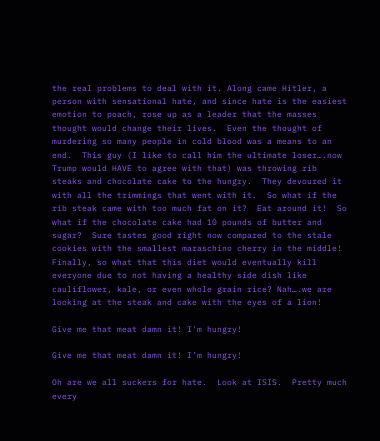the real problems to deal with it. Along came Hitler, a person with sensational hate, and since hate is the easiest emotion to poach, rose up as a leader that the masses thought would change their lives.  Even the thought of murdering so many people in cold blood was a means to an end.  This guy (I like to call him the ultimate loser….now Trump would HAVE to agree with that) was throwing rib steaks and chocolate cake to the hungry.  They devoured it with all the trimmings that went with it.  So what if the rib steak came with too much fat on it?  Eat around it!  So what if the chocolate cake had 10 pounds of butter and sugar?  Sure tastes good right now compared to the stale cookies with the smallest maraschino cherry in the middle!  Finally, so what that this diet would eventually kill everyone due to not having a healthy side dish like cauliflower, kale, or even whole grain rice? Nah….we are looking at the steak and cake with the eyes of a lion!

Give me that meat damn it! I'm hungry!

Give me that meat damn it! I’m hungry!

Oh are we all suckers for hate.  Look at ISIS.  Pretty much every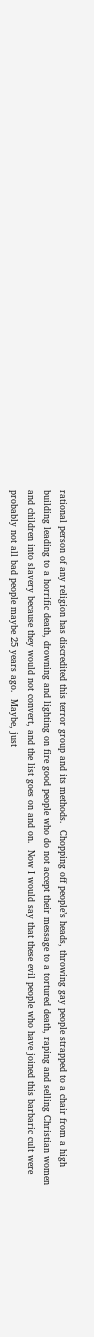rational person of any religion has discredited this terror group and its methods.  Chopping off people’s heads, throwing gay people strapped to a chair from a high building leading to a horrific death, drowning and lighting on fire good people who do not accept their message to a tortured death, raping and selling Christian women and children into slavery because they would not convert, and the list goes on and on.  Now I would say that these evil people who have joined this barbaric cult were probably not all bad people maybe 25 years ago.  Maybe, just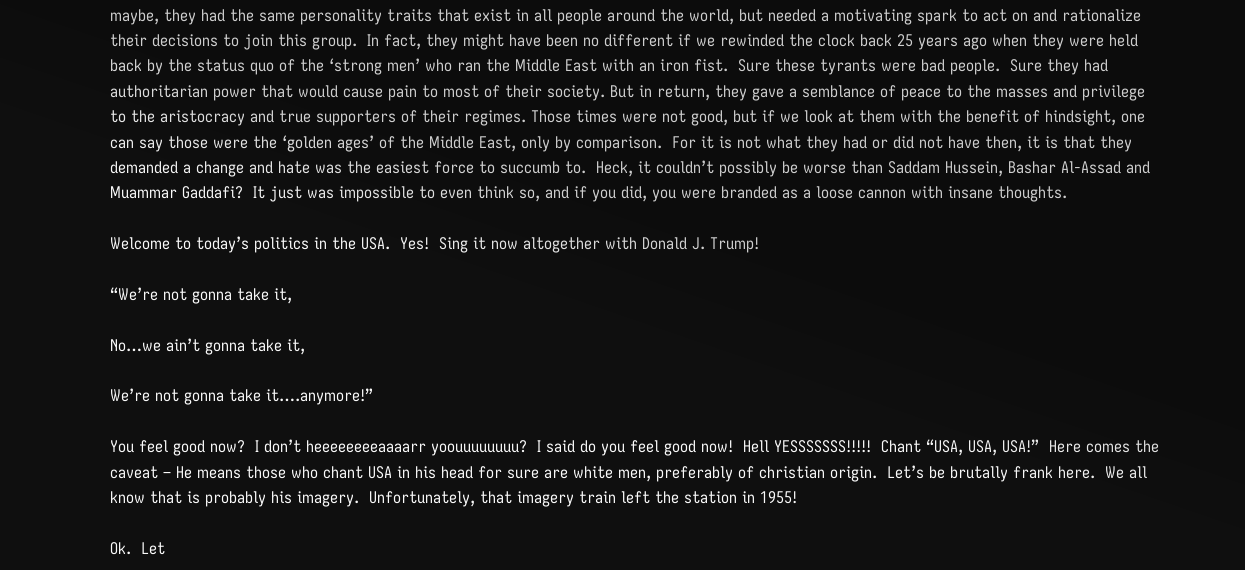maybe, they had the same personality traits that exist in all people around the world, but needed a motivating spark to act on and rationalize their decisions to join this group.  In fact, they might have been no different if we rewinded the clock back 25 years ago when they were held back by the status quo of the ‘strong men’ who ran the Middle East with an iron fist.  Sure these tyrants were bad people.  Sure they had authoritarian power that would cause pain to most of their society. But in return, they gave a semblance of peace to the masses and privilege to the aristocracy and true supporters of their regimes. Those times were not good, but if we look at them with the benefit of hindsight, one can say those were the ‘golden ages’ of the Middle East, only by comparison.  For it is not what they had or did not have then, it is that they demanded a change and hate was the easiest force to succumb to.  Heck, it couldn’t possibly be worse than Saddam Hussein, Bashar Al-Assad and Muammar Gaddafi?  It just was impossible to even think so, and if you did, you were branded as a loose cannon with insane thoughts.

Welcome to today’s politics in the USA.  Yes!  Sing it now altogether with Donald J. Trump!

“We’re not gonna take it,

No…we ain’t gonna take it,

We’re not gonna take it….anymore!”

You feel good now?  I don’t heeeeeeeeaaaarr yoouuuuuuuu?  I said do you feel good now!  Hell YESSSSSSS!!!!!  Chant “USA, USA, USA!”  Here comes the caveat – He means those who chant USA in his head for sure are white men, preferably of christian origin.  Let’s be brutally frank here.  We all know that is probably his imagery.  Unfortunately, that imagery train left the station in 1955!

Ok.  Let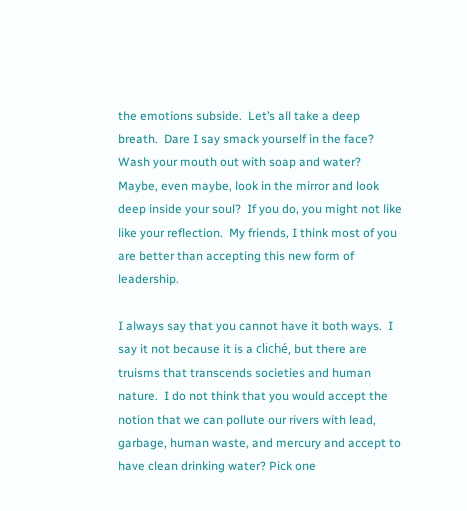the emotions subside.  Let’s all take a deep breath.  Dare I say smack yourself in the face?  Wash your mouth out with soap and water?  Maybe, even maybe, look in the mirror and look deep inside your soul?  If you do, you might not like like your reflection.  My friends, I think most of you are better than accepting this new form of leadership.

I always say that you cannot have it both ways.  I say it not because it is a cliché, but there are truisms that transcends societies and human nature.  I do not think that you would accept the notion that we can pollute our rivers with lead, garbage, human waste, and mercury and accept to have clean drinking water? Pick one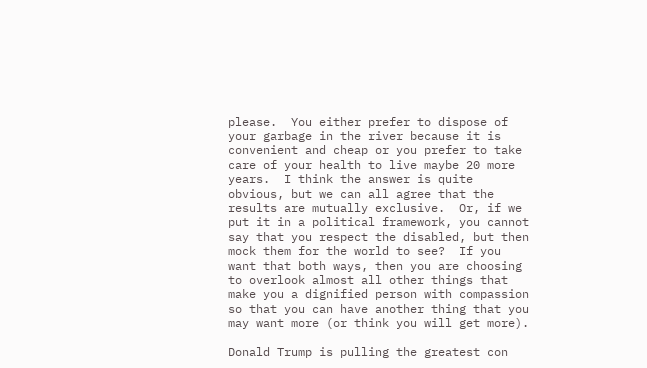please.  You either prefer to dispose of your garbage in the river because it is convenient and cheap or you prefer to take care of your health to live maybe 20 more years.  I think the answer is quite obvious, but we can all agree that the results are mutually exclusive.  Or, if we put it in a political framework, you cannot say that you respect the disabled, but then mock them for the world to see?  If you want that both ways, then you are choosing to overlook almost all other things that make you a dignified person with compassion so that you can have another thing that you may want more (or think you will get more).

Donald Trump is pulling the greatest con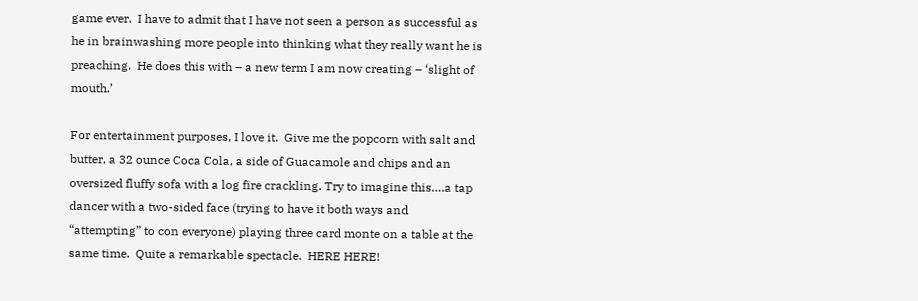game ever.  I have to admit that I have not seen a person as successful as he in brainwashing more people into thinking what they really want he is preaching.  He does this with – a new term I am now creating – ‘slight of mouth.’

For entertainment purposes, I love it.  Give me the popcorn with salt and butter, a 32 ounce Coca Cola, a side of Guacamole and chips and an oversized fluffy sofa with a log fire crackling. Try to imagine this….a tap dancer with a two-sided face (trying to have it both ways and “attempting” to con everyone) playing three card monte on a table at the same time.  Quite a remarkable spectacle.  HERE HERE!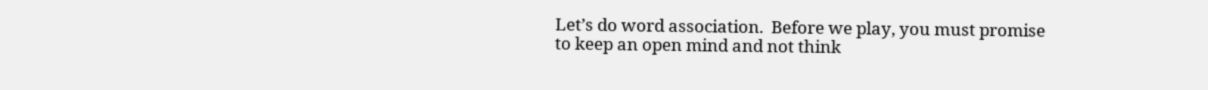Let’s do word association.  Before we play, you must promise to keep an open mind and not think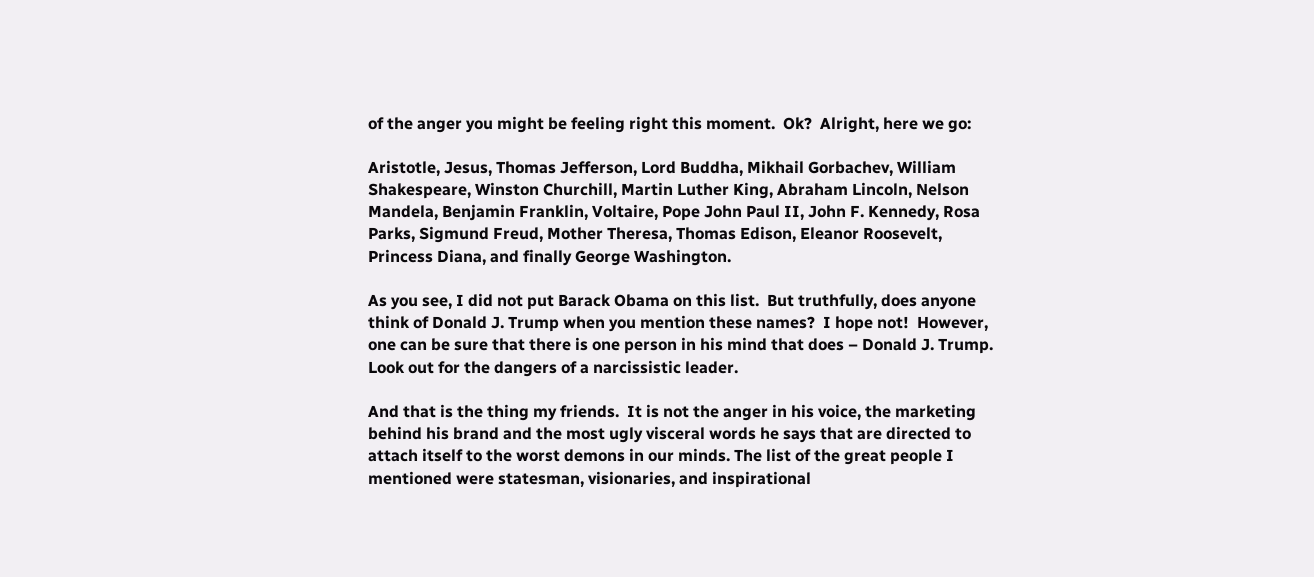of the anger you might be feeling right this moment.  Ok?  Alright, here we go:

Aristotle, Jesus, Thomas Jefferson, Lord Buddha, Mikhail Gorbachev, William Shakespeare, Winston Churchill, Martin Luther King, Abraham Lincoln, Nelson Mandela, Benjamin Franklin, Voltaire, Pope John Paul II, John F. Kennedy, Rosa Parks, Sigmund Freud, Mother Theresa, Thomas Edison, Eleanor Roosevelt, Princess Diana, and finally George Washington.

As you see, I did not put Barack Obama on this list.  But truthfully, does anyone think of Donald J. Trump when you mention these names?  I hope not!  However, one can be sure that there is one person in his mind that does – Donald J. Trump.  Look out for the dangers of a narcissistic leader.

And that is the thing my friends.  It is not the anger in his voice, the marketing behind his brand and the most ugly visceral words he says that are directed to attach itself to the worst demons in our minds. The list of the great people I mentioned were statesman, visionaries, and inspirational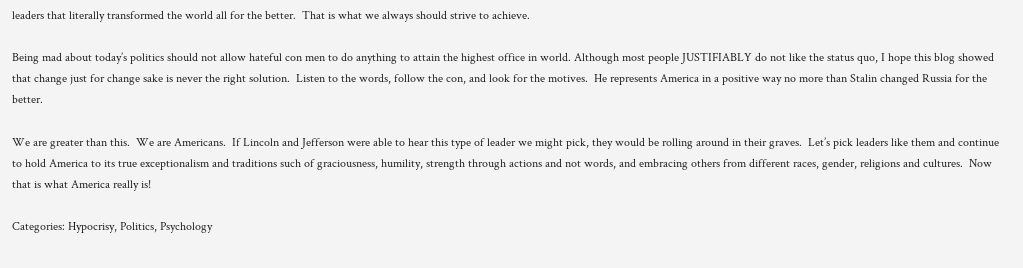leaders that literally transformed the world all for the better.  That is what we always should strive to achieve.

Being mad about today’s politics should not allow hateful con men to do anything to attain the highest office in world. Although most people JUSTIFIABLY do not like the status quo, I hope this blog showed that change just for change sake is never the right solution.  Listen to the words, follow the con, and look for the motives.  He represents America in a positive way no more than Stalin changed Russia for the better.

We are greater than this.  We are Americans.  If Lincoln and Jefferson were able to hear this type of leader we might pick, they would be rolling around in their graves.  Let’s pick leaders like them and continue to hold America to its true exceptionalism and traditions such of graciousness, humility, strength through actions and not words, and embracing others from different races, gender, religions and cultures.  Now that is what America really is!

Categories: Hypocrisy, Politics, Psychology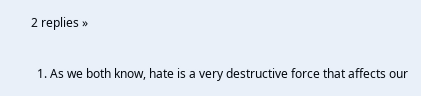2 replies »

  1. As we both know, hate is a very destructive force that affects our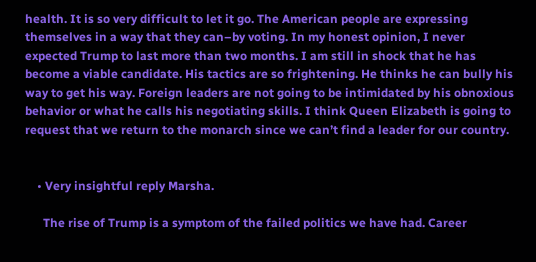health. It is so very difficult to let it go. The American people are expressing themselves in a way that they can–by voting. In my honest opinion, I never expected Trump to last more than two months. I am still in shock that he has become a viable candidate. His tactics are so frightening. He thinks he can bully his way to get his way. Foreign leaders are not going to be intimidated by his obnoxious behavior or what he calls his negotiating skills. I think Queen Elizabeth is going to request that we return to the monarch since we can’t find a leader for our country.


    • Very insightful reply Marsha.

      The rise of Trump is a symptom of the failed politics we have had. Career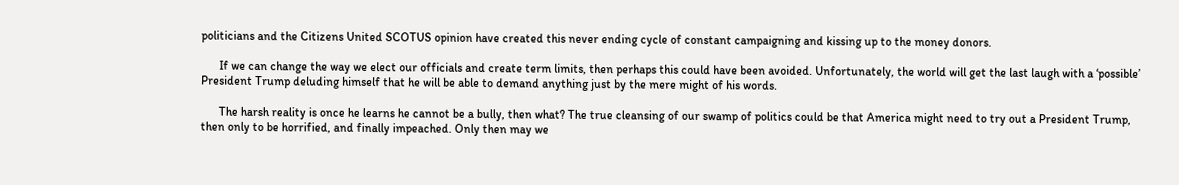politicians and the Citizens United SCOTUS opinion have created this never ending cycle of constant campaigning and kissing up to the money donors.

      If we can change the way we elect our officials and create term limits, then perhaps this could have been avoided. Unfortunately, the world will get the last laugh with a ‘possible’ President Trump deluding himself that he will be able to demand anything just by the mere might of his words.

      The harsh reality is once he learns he cannot be a bully, then what? The true cleansing of our swamp of politics could be that America might need to try out a President Trump, then only to be horrified, and finally impeached. Only then may we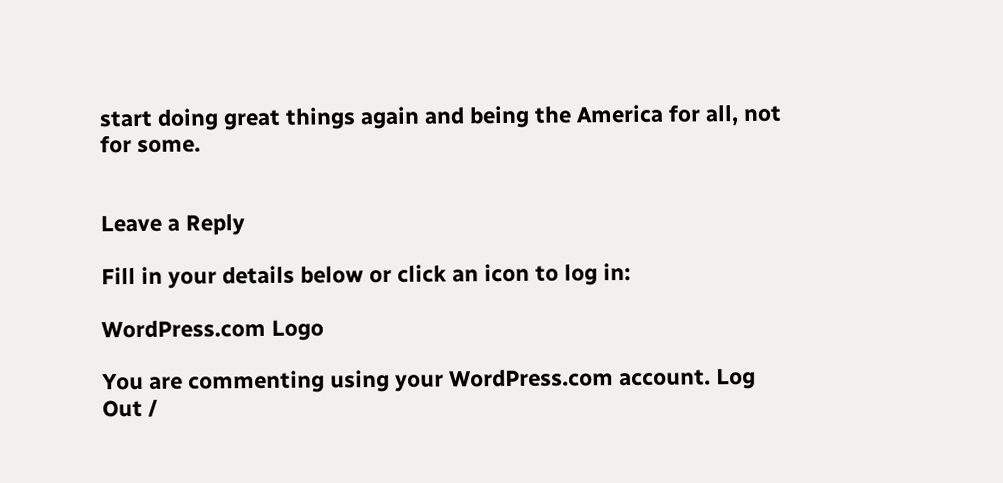start doing great things again and being the America for all, not for some.


Leave a Reply

Fill in your details below or click an icon to log in:

WordPress.com Logo

You are commenting using your WordPress.com account. Log Out /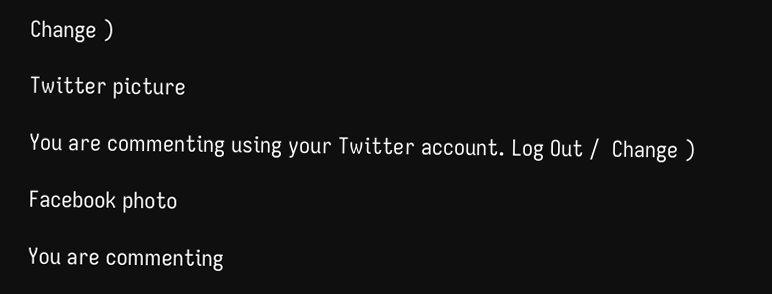Change )

Twitter picture

You are commenting using your Twitter account. Log Out /  Change )

Facebook photo

You are commenting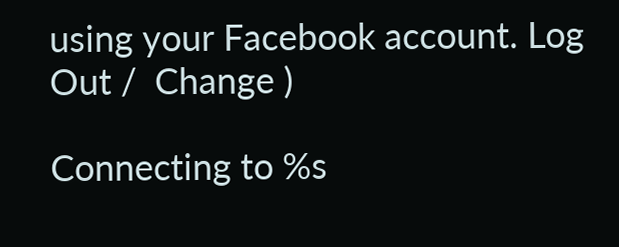using your Facebook account. Log Out /  Change )

Connecting to %s